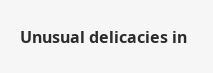Unusual delicacies in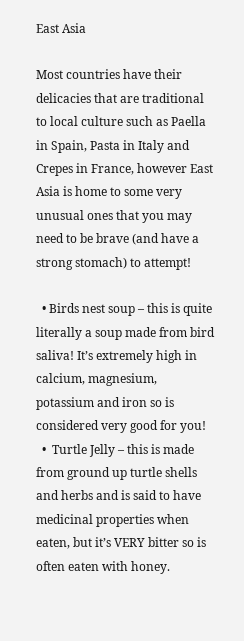East Asia

Most countries have their delicacies that are traditional to local culture such as Paella in Spain, Pasta in Italy and Crepes in France, however East Asia is home to some very unusual ones that you may need to be brave (and have a strong stomach) to attempt!

  • Birds nest soup – this is quite literally a soup made from bird saliva! It’s extremely high in calcium, magnesium, potassium and iron so is considered very good for you!
  •  Turtle Jelly – this is made from ground up turtle shells and herbs and is said to have medicinal properties when eaten, but it’s VERY bitter so is often eaten with honey.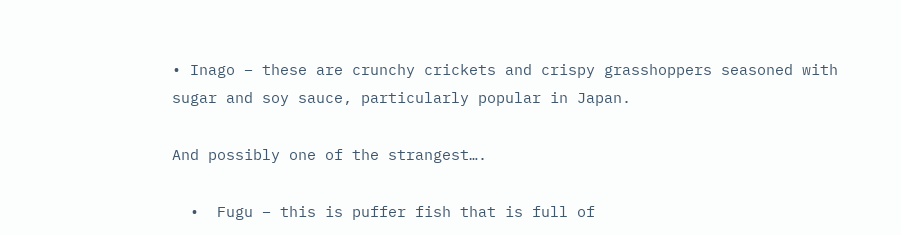• Inago – these are crunchy crickets and crispy grasshoppers seasoned with sugar and soy sauce, particularly popular in Japan.

And possibly one of the strangest….

  •  Fugu – this is puffer fish that is full of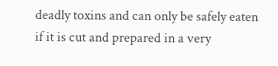deadly toxins and can only be safely eaten if it is cut and prepared in a very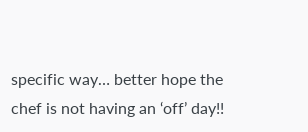specific way… better hope the chef is not having an ‘off’ day!!